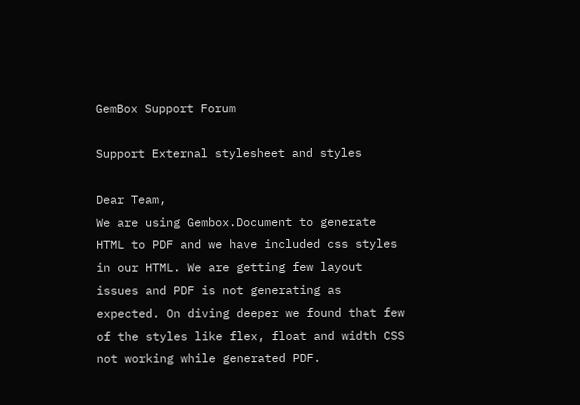GemBox Support Forum

Support External stylesheet and styles

Dear Team,
We are using Gembox.Document to generate HTML to PDF and we have included css styles in our HTML. We are getting few layout issues and PDF is not generating as expected. On diving deeper we found that few of the styles like flex, float and width CSS not working while generated PDF.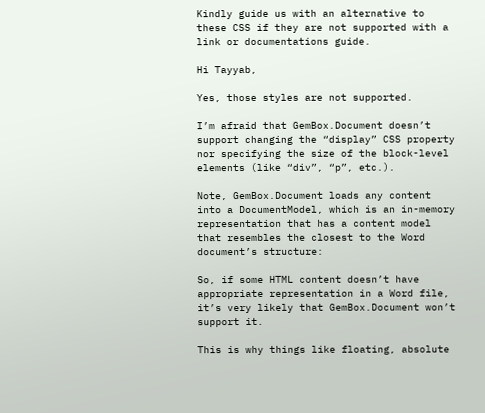Kindly guide us with an alternative to these CSS if they are not supported with a link or documentations guide.

Hi Tayyab,

Yes, those styles are not supported.

I’m afraid that GemBox.Document doesn’t support changing the “display” CSS property nor specifying the size of the block-level elements (like “div”, “p”, etc.).

Note, GemBox.Document loads any content into a DocumentModel, which is an in-memory representation that has a content model that resembles the closest to the Word document’s structure:

So, if some HTML content doesn’t have appropriate representation in a Word file, it’s very likely that GemBox.Document won’t support it.

This is why things like floating, absolute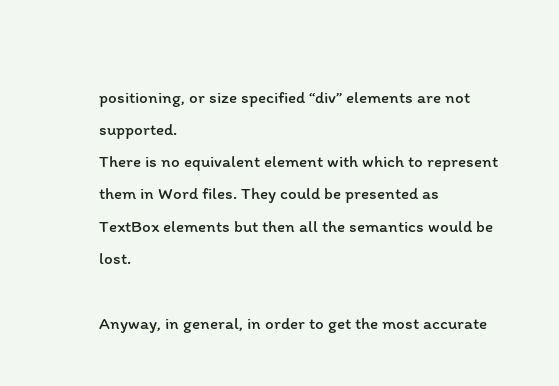positioning, or size specified “div” elements are not supported.
There is no equivalent element with which to represent them in Word files. They could be presented as TextBox elements but then all the semantics would be lost.

Anyway, in general, in order to get the most accurate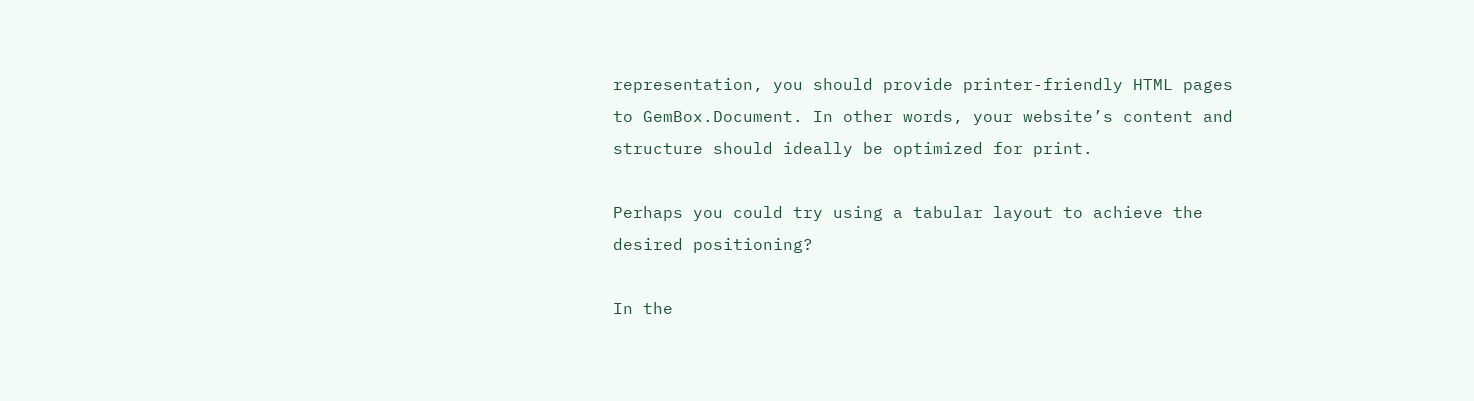representation, you should provide printer-friendly HTML pages to GemBox.Document. In other words, your website’s content and structure should ideally be optimized for print.

Perhaps you could try using a tabular layout to achieve the desired positioning?

In the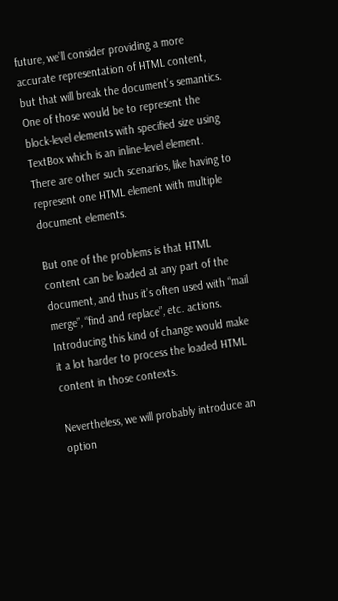future, we’ll consider providing a more accurate representation of HTML content, but that will break the document’s semantics. One of those would be to represent the block-level elements with specified size using TextBox which is an inline-level element. There are other such scenarios, like having to represent one HTML element with multiple document elements.

But one of the problems is that HTML content can be loaded at any part of the document, and thus it’s often used with “mail merge”, “find and replace”, etc. actions. Introducing this kind of change would make it a lot harder to process the loaded HTML content in those contexts.

Nevertheless, we will probably introduce an option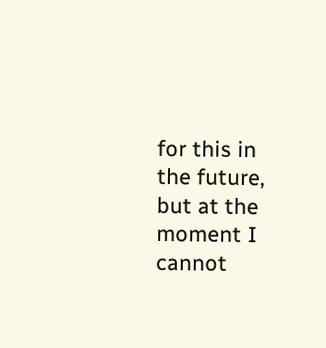for this in the future, but at the moment I cannot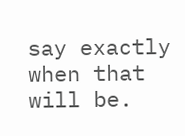say exactly when that will be.